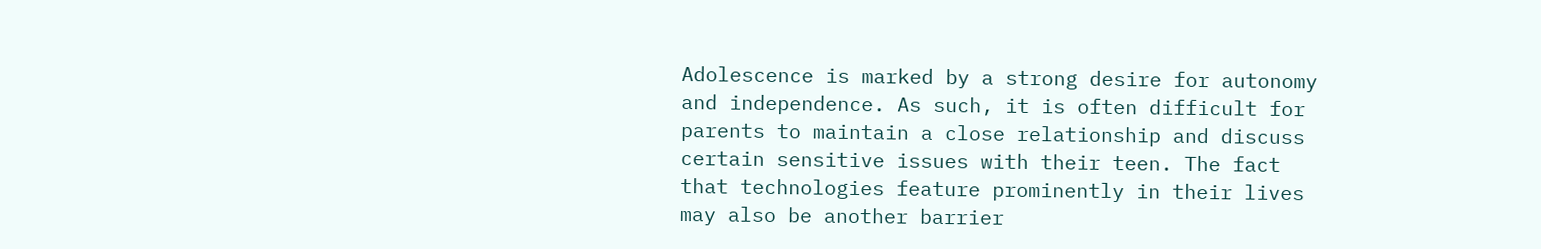Adolescence is marked by a strong desire for autonomy and independence. As such, it is often difficult for parents to maintain a close relationship and discuss certain sensitive issues with their teen. The fact that technologies feature prominently in their lives may also be another barrier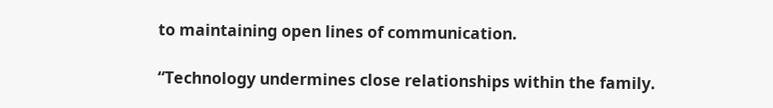to maintaining open lines of communication.

“Technology undermines close relationships within the family.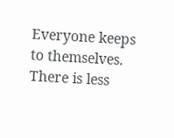Everyone keeps to themselves. There is less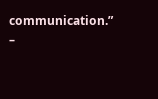communication.” –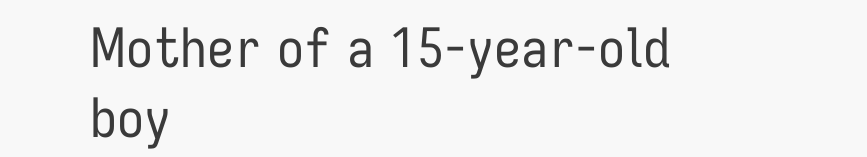Mother of a 15-year-old boy